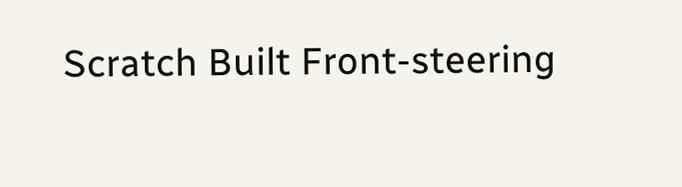Scratch Built Front-steering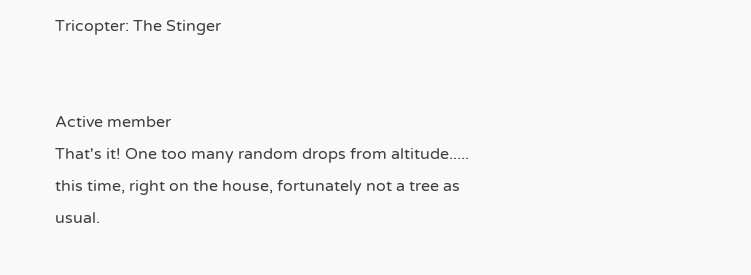Tricopter: The Stinger


Active member
That's it! One too many random drops from altitude..... this time, right on the house, fortunately not a tree as usual.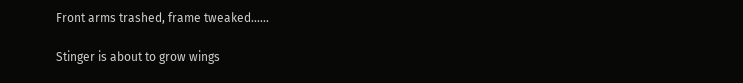Front arms trashed, frame tweaked......

Stinger is about to grow wings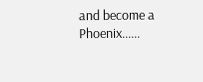and become a Phoenix......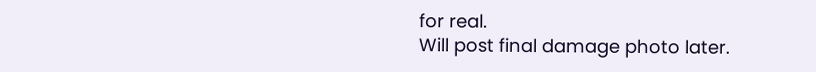for real.
Will post final damage photo later.